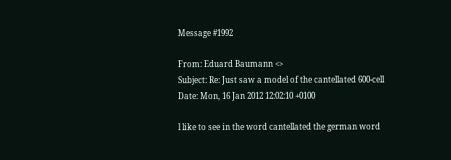Message #1992

From: Eduard Baumann <>
Subject: Re: Just saw a model of the cantellated 600-cell
Date: Mon, 16 Jan 2012 12:02:10 +0100

l like to see in the word cantellated the german word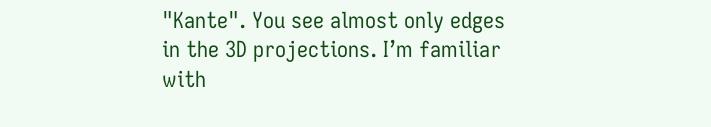"Kante". You see almost only edges in the 3D projections. I’m familiar with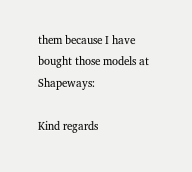them because I have bought those models at Shapeways:

Kind regards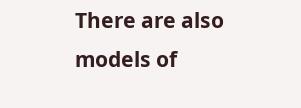There are also models of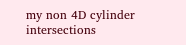my non 4D cylinder intersections